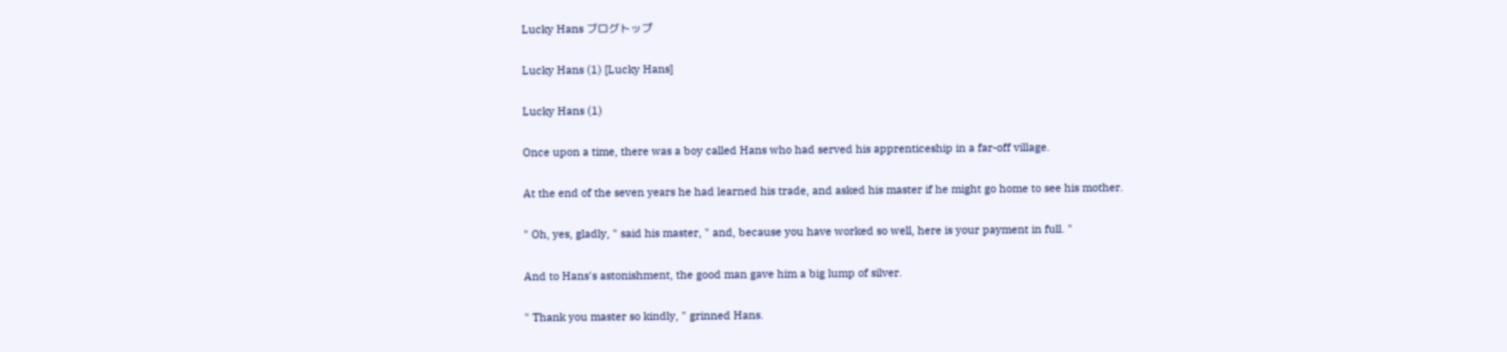Lucky Hans ブログトップ

Lucky Hans (1) [Lucky Hans]

Lucky Hans (1)

Once upon a time, there was a boy called Hans who had served his apprenticeship in a far-off village.

At the end of the seven years he had learned his trade, and asked his master if he might go home to see his mother.

" Oh, yes, gladly, " said his master, " and, because you have worked so well, here is your payment in full. "

And to Hans's astonishment, the good man gave him a big lump of silver.

" Thank you master so kindly, " grinned Hans.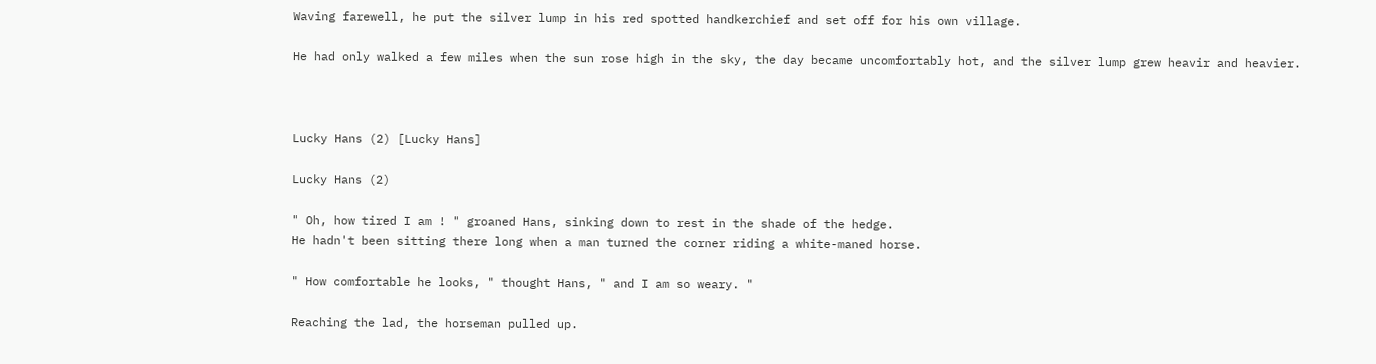Waving farewell, he put the silver lump in his red spotted handkerchief and set off for his own village.

He had only walked a few miles when the sun rose high in the sky, the day became uncomfortably hot, and the silver lump grew heavir and heavier.



Lucky Hans (2) [Lucky Hans]

Lucky Hans (2)

" Oh, how tired I am ! " groaned Hans, sinking down to rest in the shade of the hedge.
He hadn't been sitting there long when a man turned the corner riding a white-maned horse.

" How comfortable he looks, " thought Hans, " and I am so weary. "

Reaching the lad, the horseman pulled up.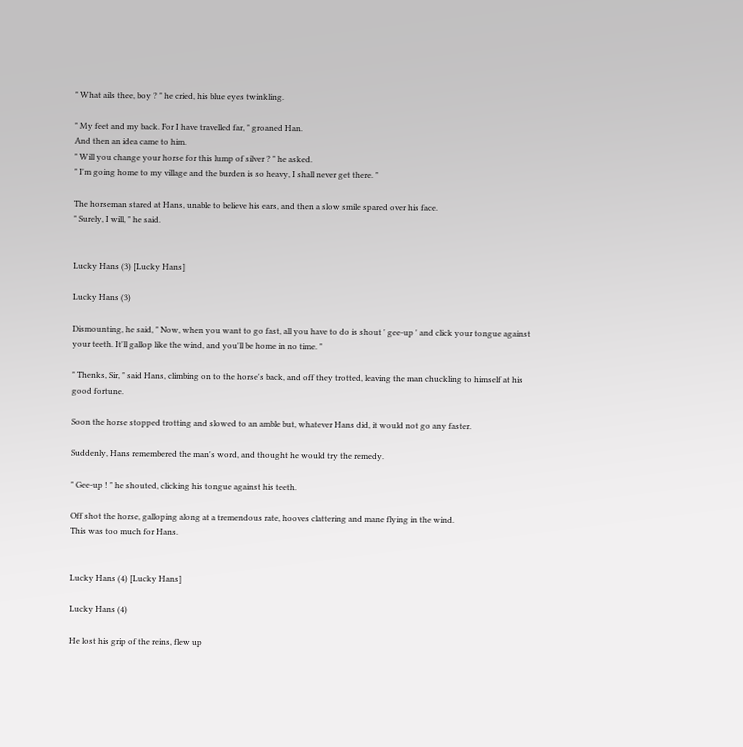" What ails thee, boy ? " he cried, his blue eyes twinkling.

" My feet and my back. For I have travelled far, " groaned Han.
And then an idea came to him.
" Will you change your horse for this lump of silver ? " he asked.
" I'm going home to my village and the burden is so heavy, I shall never get there. "

The horseman stared at Hans, unable to believe his ears, and then a slow smile spared over his face.
" Surely, I will, " he said.


Lucky Hans (3) [Lucky Hans]

Lucky Hans (3)

Dismounting, he said, " Now, when you want to go fast, all you have to do is shout ' gee-up ' and click your tongue against your teeth. It'll gallop like the wind, and you'll be home in no time. "

" Thenks, Sir, " said Hans, climbing on to the horse's back, and off they trotted, leaving the man chuckling to himself at his good fortune.

Soon the horse stopped trotting and slowed to an amble but, whatever Hans did, it would not go any faster.

Suddenly, Hans remembered the man's word, and thought he would try the remedy.

" Gee-up ! " he shouted, clicking his tongue against his teeth.

Off shot the horse, galloping along at a tremendous rate, hooves clattering and mane flying in the wind.
This was too much for Hans.


Lucky Hans (4) [Lucky Hans]

Lucky Hans (4)

He lost his grip of the reins, flew up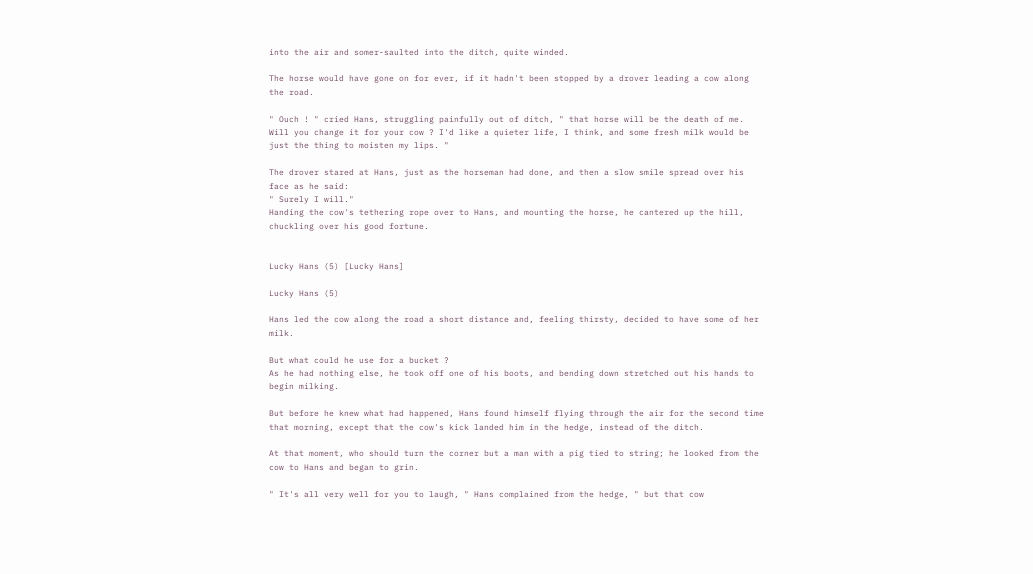into the air and somer-saulted into the ditch, quite winded.

The horse would have gone on for ever, if it hadn't been stopped by a drover leading a cow along the road.

" Ouch ! " cried Hans, struggling painfully out of ditch, " that horse will be the death of me. Will you change it for your cow ? I'd like a quieter life, I think, and some fresh milk would be just the thing to moisten my lips. "

The drover stared at Hans, just as the horseman had done, and then a slow smile spread over his face as he said:
" Surely I will."
Handing the cow's tethering rope over to Hans, and mounting the horse, he cantered up the hill, chuckling over his good fortune.


Lucky Hans (5) [Lucky Hans]

Lucky Hans (5)

Hans led the cow along the road a short distance and, feeling thirsty, decided to have some of her milk.

But what could he use for a bucket ?
As he had nothing else, he took off one of his boots, and bending down stretched out his hands to begin milking.

But before he knew what had happened, Hans found himself flying through the air for the second time that morning, except that the cow's kick landed him in the hedge, instead of the ditch.

At that moment, who should turn the corner but a man with a pig tied to string; he looked from the cow to Hans and began to grin.

" It's all very well for you to laugh, " Hans complained from the hedge, " but that cow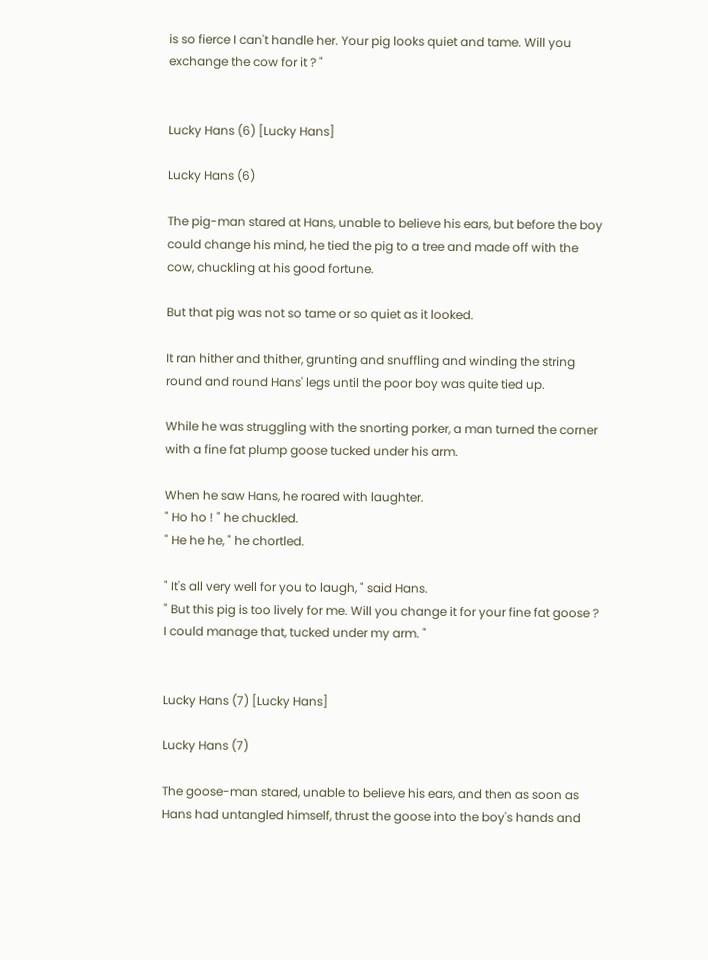is so fierce I can't handle her. Your pig looks quiet and tame. Will you exchange the cow for it ? "


Lucky Hans (6) [Lucky Hans]

Lucky Hans (6)

The pig-man stared at Hans, unable to believe his ears, but before the boy could change his mind, he tied the pig to a tree and made off with the cow, chuckling at his good fortune.

But that pig was not so tame or so quiet as it looked.

It ran hither and thither, grunting and snuffling and winding the string round and round Hans' legs until the poor boy was quite tied up.

While he was struggling with the snorting porker, a man turned the corner with a fine fat plump goose tucked under his arm.

When he saw Hans, he roared with laughter.
" Ho ho ! " he chuckled.
" He he he, " he chortled.

" It's all very well for you to laugh, " said Hans.
" But this pig is too lively for me. Will you change it for your fine fat goose ? I could manage that, tucked under my arm. "


Lucky Hans (7) [Lucky Hans]

Lucky Hans (7)

The goose-man stared, unable to believe his ears, and then as soon as Hans had untangled himself, thrust the goose into the boy's hands and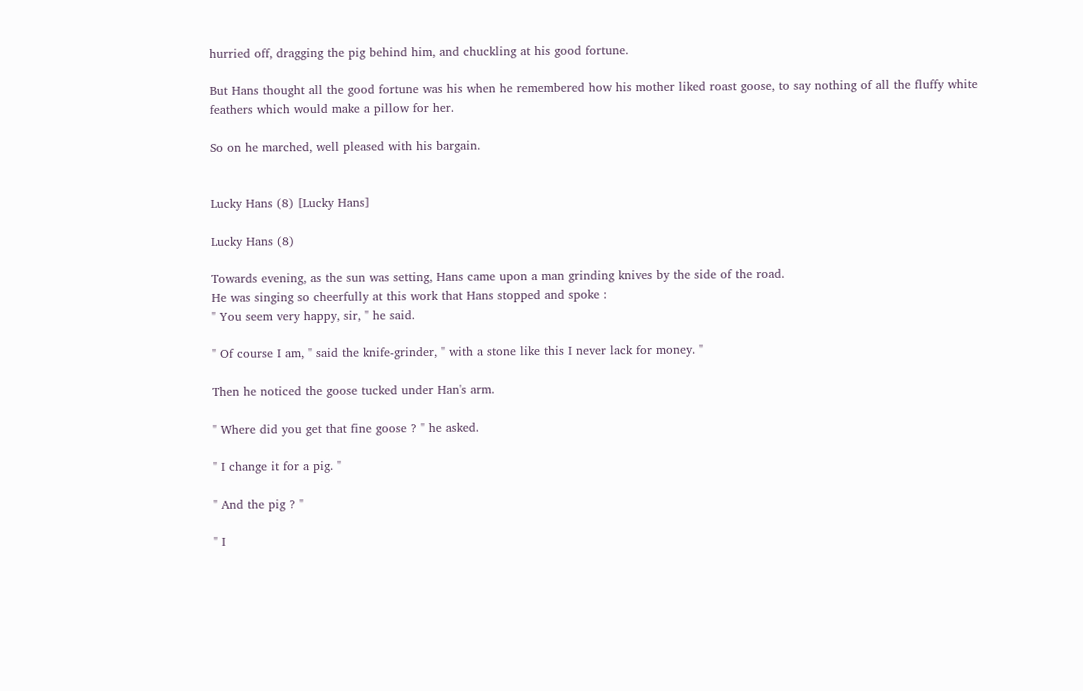hurried off, dragging the pig behind him, and chuckling at his good fortune.

But Hans thought all the good fortune was his when he remembered how his mother liked roast goose, to say nothing of all the fluffy white feathers which would make a pillow for her.

So on he marched, well pleased with his bargain.


Lucky Hans (8) [Lucky Hans]

Lucky Hans (8)

Towards evening, as the sun was setting, Hans came upon a man grinding knives by the side of the road.
He was singing so cheerfully at this work that Hans stopped and spoke :
" You seem very happy, sir, " he said.

" Of course I am, " said the knife-grinder, " with a stone like this I never lack for money. "

Then he noticed the goose tucked under Han's arm.

" Where did you get that fine goose ? " he asked.

" I change it for a pig. "

" And the pig ? "

" I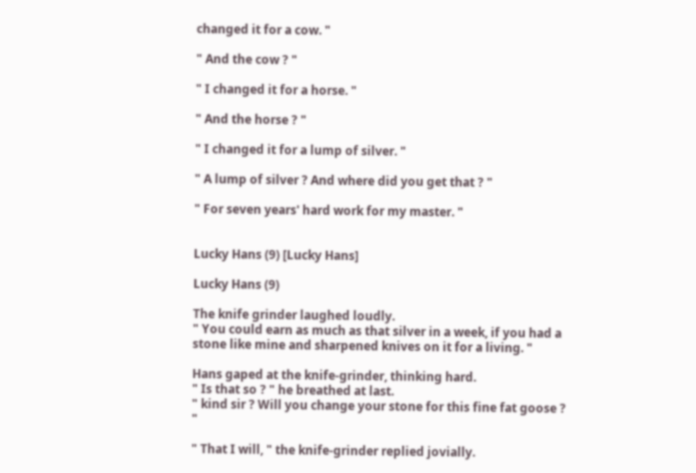changed it for a cow. "

" And the cow ? "

" I changed it for a horse. "

" And the horse ? "

" I changed it for a lump of silver. "

" A lump of silver ? And where did you get that ? "

" For seven years' hard work for my master. "


Lucky Hans (9) [Lucky Hans]

Lucky Hans (9)

The knife grinder laughed loudly.
" You could earn as much as that silver in a week, if you had a stone like mine and sharpened knives on it for a living. "

Hans gaped at the knife-grinder, thinking hard.
" Is that so ? " he breathed at last.
" kind sir ? Will you change your stone for this fine fat goose ? "

" That I will, " the knife-grinder replied jovially.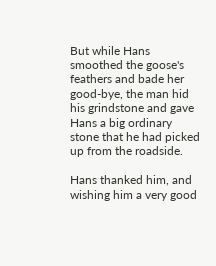But while Hans smoothed the goose's feathers and bade her good-bye, the man hid his grindstone and gave Hans a big ordinary stone that he had picked up from the roadside.

Hans thanked him, and wishing him a very good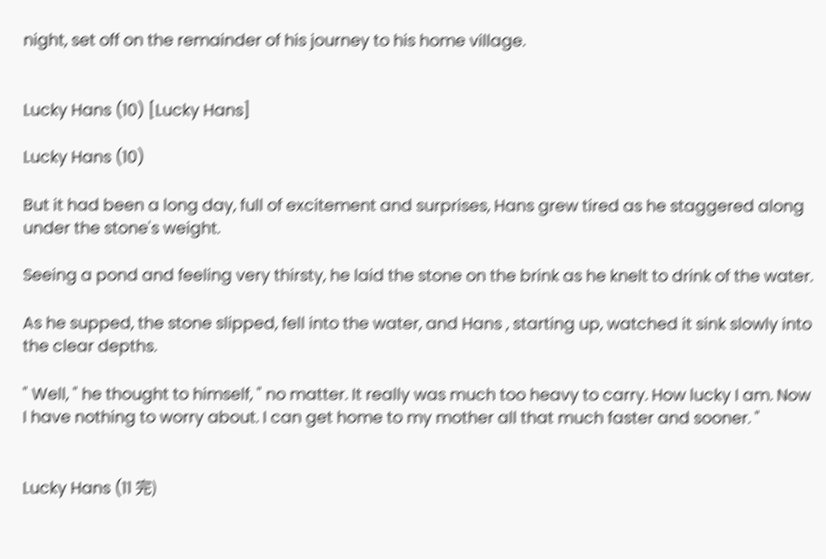night, set off on the remainder of his journey to his home village.


Lucky Hans (10) [Lucky Hans]

Lucky Hans (10)

But it had been a long day, full of excitement and surprises, Hans grew tired as he staggered along under the stone's weight.

Seeing a pond and feeling very thirsty, he laid the stone on the brink as he knelt to drink of the water.

As he supped, the stone slipped, fell into the water, and Hans , starting up, watched it sink slowly into the clear depths.

" Well, " he thought to himself, " no matter. It really was much too heavy to carry. How lucky I am. Now I have nothing to worry about. I can get home to my mother all that much faster and sooner. "


Lucky Hans (11 完)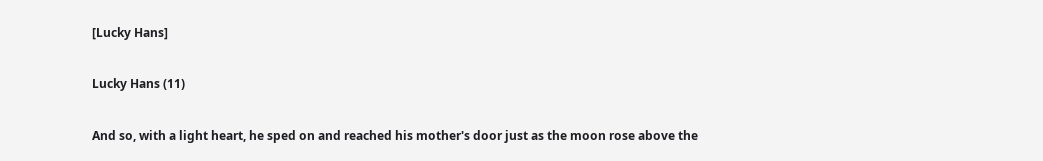[Lucky Hans]

Lucky Hans (11)

And so, with a light heart, he sped on and reached his mother's door just as the moon rose above the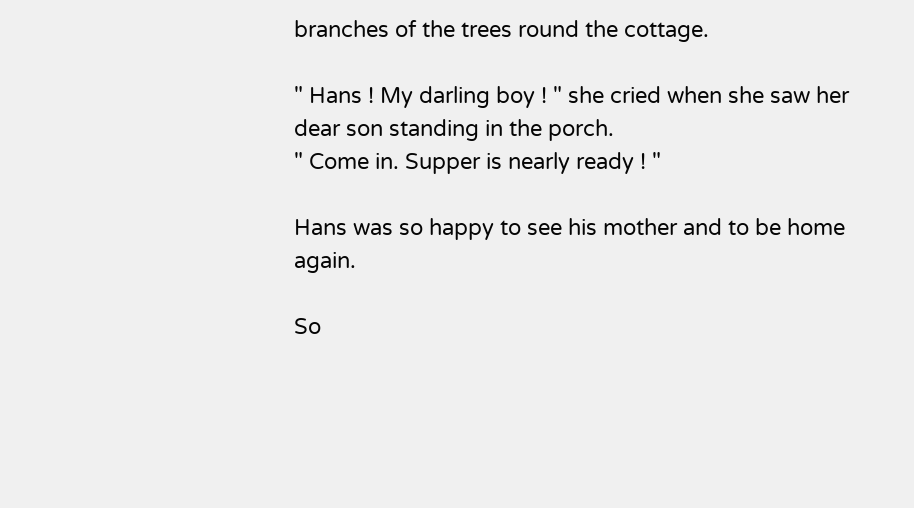branches of the trees round the cottage.

" Hans ! My darling boy ! " she cried when she saw her dear son standing in the porch.
" Come in. Supper is nearly ready ! "

Hans was so happy to see his mother and to be home again.

So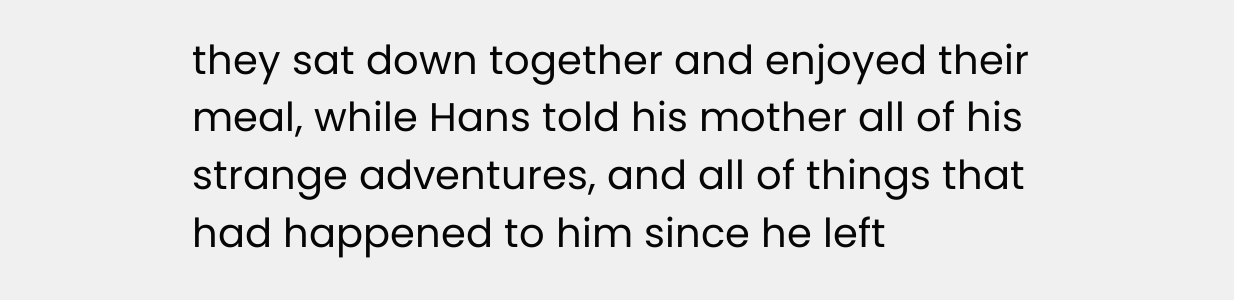they sat down together and enjoyed their meal, while Hans told his mother all of his strange adventures, and all of things that had happened to him since he left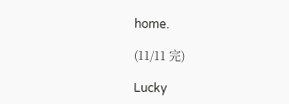home.

(11/11 完)

Lucky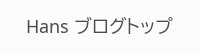Hans ブログトップ